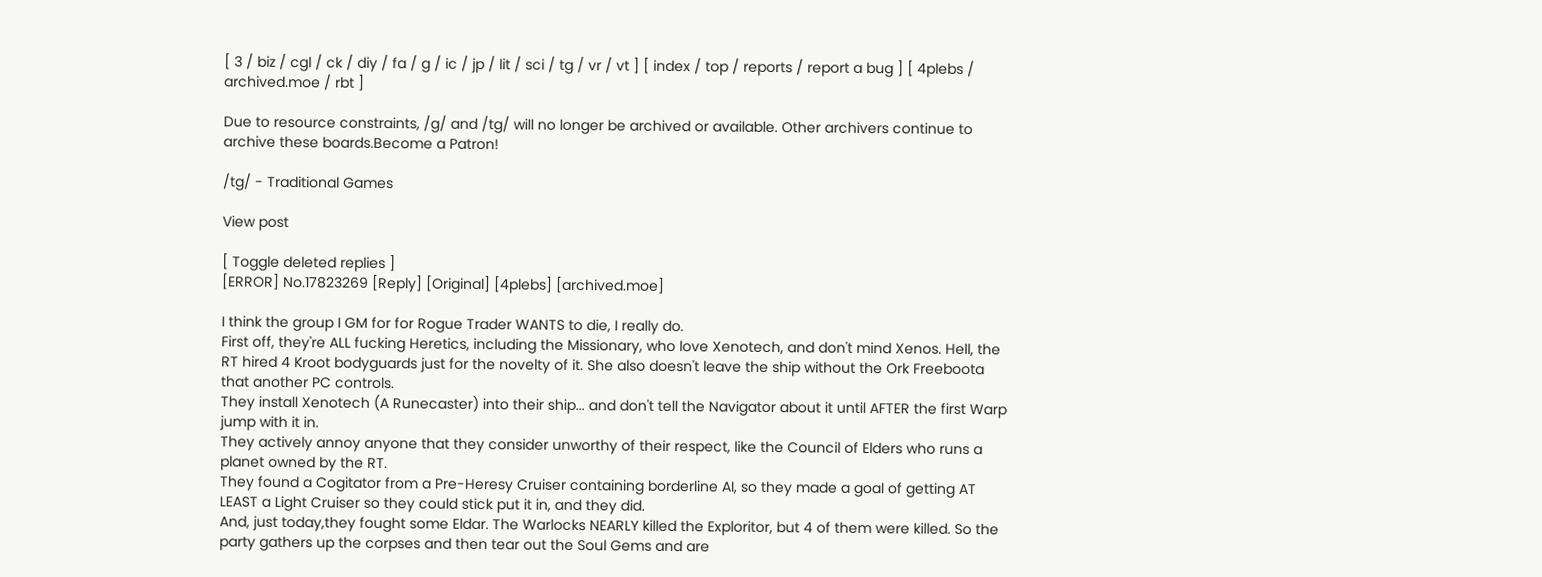[ 3 / biz / cgl / ck / diy / fa / g / ic / jp / lit / sci / tg / vr / vt ] [ index / top / reports / report a bug ] [ 4plebs / archived.moe / rbt ]

Due to resource constraints, /g/ and /tg/ will no longer be archived or available. Other archivers continue to archive these boards.Become a Patron!

/tg/ - Traditional Games

View post

[ Toggle deleted replies ]
[ERROR] No.17823269 [Reply] [Original] [4plebs] [archived.moe]

I think the group I GM for for Rogue Trader WANTS to die, I really do.
First off, they're ALL fucking Heretics, including the Missionary, who love Xenotech, and don't mind Xenos. Hell, the RT hired 4 Kroot bodyguards just for the novelty of it. She also doesn't leave the ship without the Ork Freeboota that another PC controls.
They install Xenotech (A Runecaster) into their ship... and don't tell the Navigator about it until AFTER the first Warp jump with it in.
They actively annoy anyone that they consider unworthy of their respect, like the Council of Elders who runs a planet owned by the RT.
They found a Cogitator from a Pre-Heresy Cruiser containing borderline AI, so they made a goal of getting AT LEAST a Light Cruiser so they could stick put it in, and they did.
And, just today,they fought some Eldar. The Warlocks NEARLY killed the Exploritor, but 4 of them were killed. So the party gathers up the corpses and then tear out the Soul Gems and are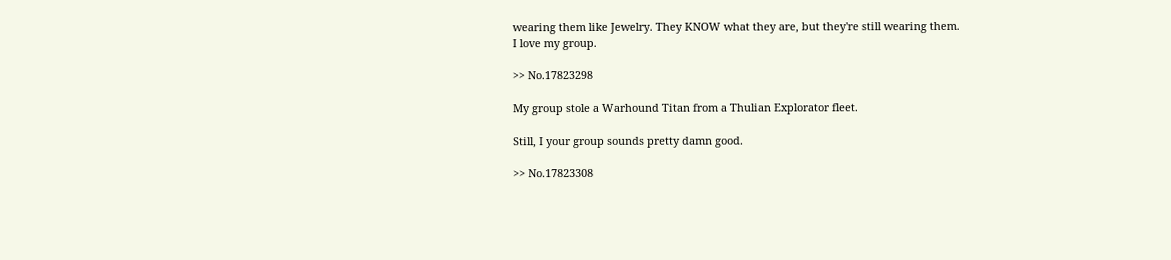wearing them like Jewelry. They KNOW what they are, but they're still wearing them.
I love my group.

>> No.17823298

My group stole a Warhound Titan from a Thulian Explorator fleet.

Still, I your group sounds pretty damn good.

>> No.17823308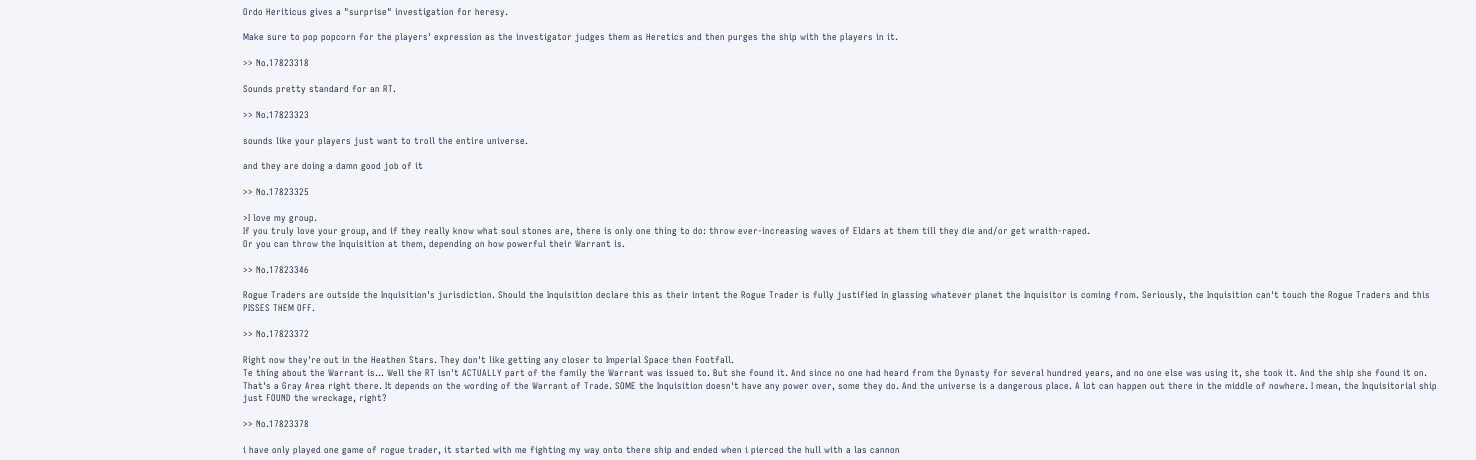Ordo Heriticus gives a "surprise" investigation for heresy.

Make sure to pop popcorn for the players' expression as the investigator judges them as Heretics and then purges the ship with the players in it.

>> No.17823318

Sounds pretty standard for an RT.

>> No.17823323

sounds like your players just want to troll the entire universe.

and they are doing a damn good job of it

>> No.17823325

>I love my group.
If you truly love your group, and if they really know what soul stones are, there is only one thing to do: throw ever-increasing waves of Eldars at them till they die and/or get wraith-raped.
Or you can throw the Inquisition at them, depending on how powerful their Warrant is.

>> No.17823346

Rogue Traders are outside the Inquisition's jurisdiction. Should the Inquisition declare this as their intent the Rogue Trader is fully justified in glassing whatever planet the Inquisitor is coming from. Seriously, the Inquisition can't touch the Rogue Traders and this PISSES THEM OFF.

>> No.17823372

Right now they're out in the Heathen Stars. They don't like getting any closer to Imperial Space then Footfall.
Te thing about the Warrant is... Well the RT isn't ACTUALLY part of the family the Warrant was issued to. But she found it. And since no one had heard from the Dynasty for several hundred years, and no one else was using it, she took it. And the ship she found it on.
That's a Gray Area right there. It depends on the wording of the Warrant of Trade. SOME the Inquisition doesn't have any power over, some they do. And the universe is a dangerous place. A lot can happen out there in the middle of nowhere. I mean, the Inquisitorial ship just FOUND the wreckage, right?

>> No.17823378

i have only played one game of rogue trader, it started with me fighting my way onto there ship and ended when i pierced the hull with a las cannon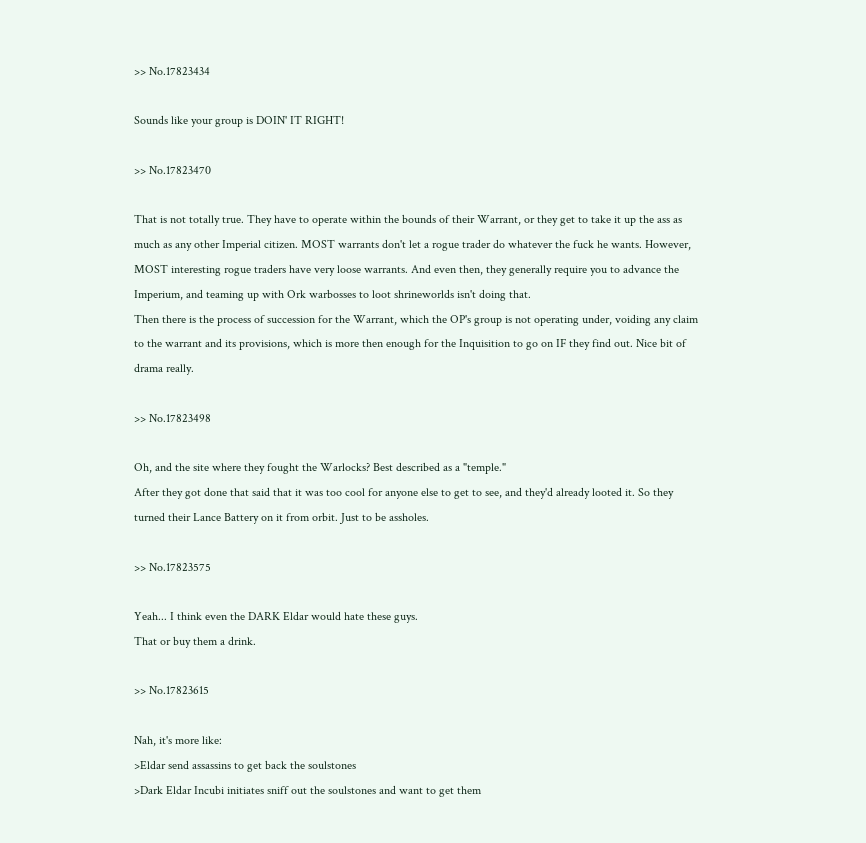>> No.17823434

Sounds like your group is DOIN' IT RIGHT!

>> No.17823470

That is not totally true. They have to operate within the bounds of their Warrant, or they get to take it up the ass as much as any other Imperial citizen. MOST warrants don't let a rogue trader do whatever the fuck he wants. However, MOST interesting rogue traders have very loose warrants. And even then, they generally require you to advance the Imperium, and teaming up with Ork warbosses to loot shrineworlds isn't doing that.
Then there is the process of succession for the Warrant, which the OP's group is not operating under, voiding any claim to the warrant and its provisions, which is more then enough for the Inquisition to go on IF they find out. Nice bit of drama really.

>> No.17823498

Oh, and the site where they fought the Warlocks? Best described as a "temple."
After they got done that said that it was too cool for anyone else to get to see, and they'd already looted it. So they turned their Lance Battery on it from orbit. Just to be assholes.

>> No.17823575

Yeah... I think even the DARK Eldar would hate these guys.
That or buy them a drink.

>> No.17823615

Nah, it's more like:
>Eldar send assassins to get back the soulstones
>Dark Eldar Incubi initiates sniff out the soulstones and want to get them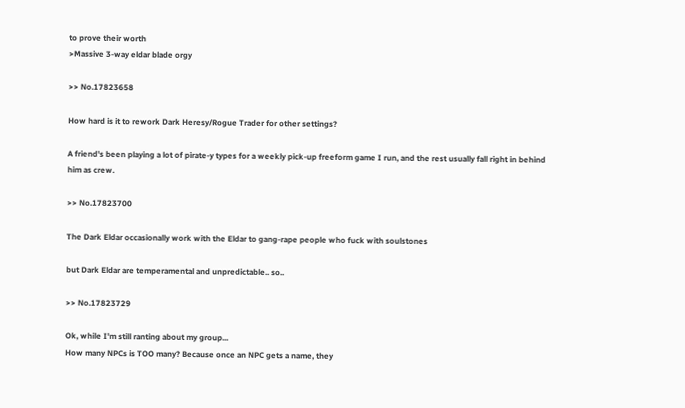to prove their worth
>Massive 3-way eldar blade orgy

>> No.17823658

How hard is it to rework Dark Heresy/Rogue Trader for other settings?

A friend's been playing a lot of pirate-y types for a weekly pick-up freeform game I run, and the rest usually fall right in behind him as crew.

>> No.17823700

The Dark Eldar occasionally work with the Eldar to gang-rape people who fuck with soulstones

but Dark Eldar are temperamental and unpredictable.. so..

>> No.17823729

Ok, while I'm still ranting about my group...
How many NPCs is TOO many? Because once an NPC gets a name, they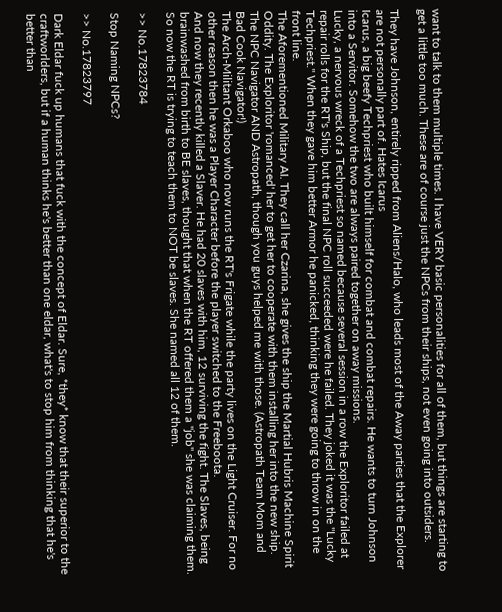want to talk to them multiple times. I have VERY basic personalities for all of them, but things are starting to get a little too much. These are of course just the NPCs from their ships, not even going into outsiders.

They have Johnson, entirely ripped from Aliens/Halo, who leads most of the Away parties that the Explorer are not personally part of. Hates Icarus
Icarus, a big beefy Techpriest who built himself for combat and combat repairs. He wants to turn Johnson into a Servitor. Somehow the two are always paired together on away missions.
Lucky, a nervous wreck of a Techpriest so named because several session in a row the Exploritor failed at repair rolls for the RT's Ship, but the final NPC roll succeeded were he failed. They joked it was the "Lucky Techpriest." When they gave him better Armor he panicked, thinking they were going to throw in on the front line.
The Aforementioned Military AI. They call her Czarina, she gives the ship the Martial Hubris Machine Spirit Oddity. The Exploritor 'romanced' her to get her to cooperate with them installing her into the new ship.
The NPC Navigator AND Astropath, though you guys helped me with those. (Astropath Team Mom and Bad Cook Navigator!)
The Arch-Militant Orkaboo who now runs the RT's Frigate while the party lives on the Light Cruiser. For no other reason then he was a Player Character before the player switched to the Freeboota.
And now they recently killed a Slaver. He had 20 slaves with him, 12 surviving the fight. The Slaves, being brainwashed from birth to BE slaves, thought that when the RT offered them a "job" she was claiming them. So now the RT is trying to teach them to NOT be slaves. She named all 12 of them.

>> No.17823784

Stop Naming NPCs?

>> No.17823797

Dark Eldar fuck up humans that fuck with the concept of Eldar. Sure, *they* know that their superior to the craftworlders, but if a human thinks he's better than one eldar, what's to stop him from thinking that he's better than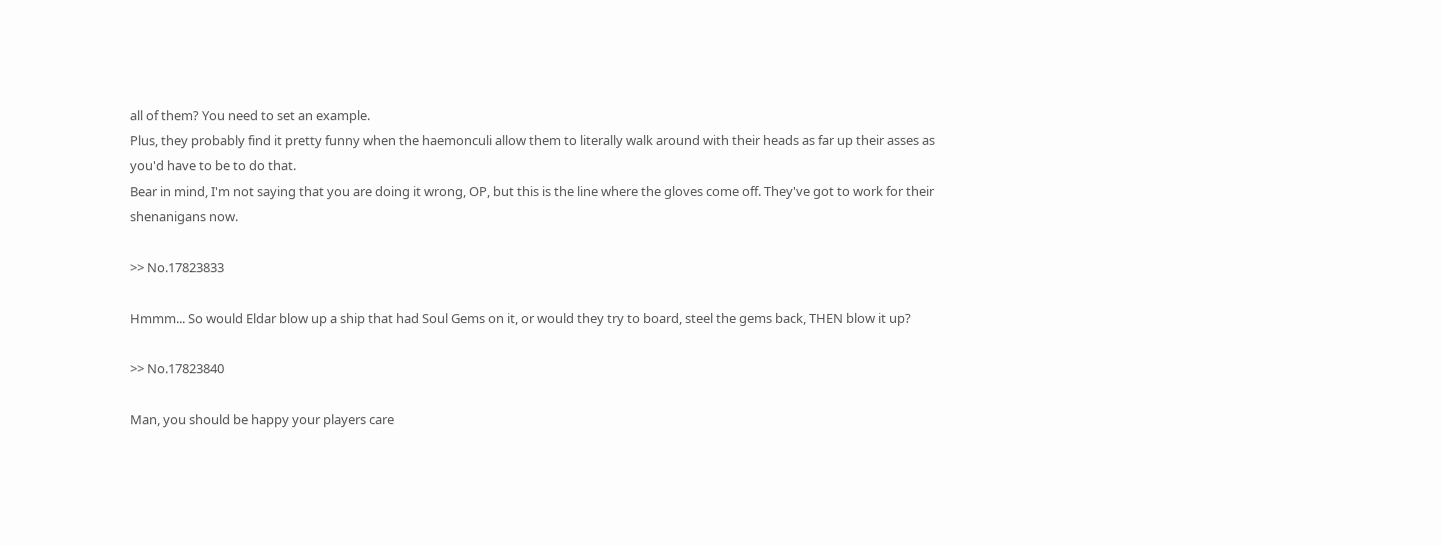all of them? You need to set an example.
Plus, they probably find it pretty funny when the haemonculi allow them to literally walk around with their heads as far up their asses as you'd have to be to do that.
Bear in mind, I'm not saying that you are doing it wrong, OP, but this is the line where the gloves come off. They've got to work for their shenanigans now.

>> No.17823833

Hmmm... So would Eldar blow up a ship that had Soul Gems on it, or would they try to board, steel the gems back, THEN blow it up?

>> No.17823840

Man, you should be happy your players care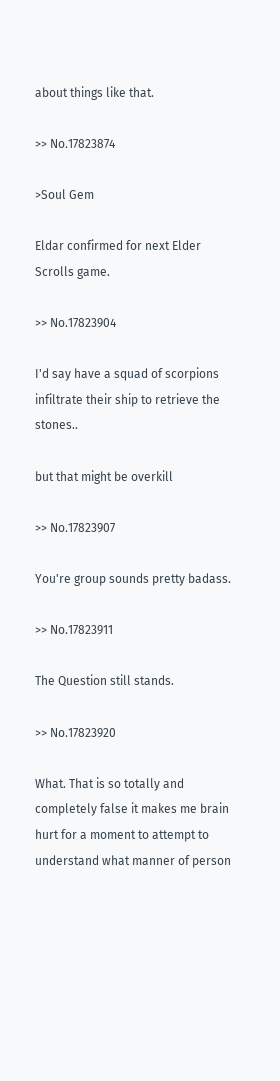about things like that.

>> No.17823874

>Soul Gem

Eldar confirmed for next Elder Scrolls game.

>> No.17823904

I'd say have a squad of scorpions infiltrate their ship to retrieve the stones..

but that might be overkill

>> No.17823907

You're group sounds pretty badass.

>> No.17823911

The Question still stands.

>> No.17823920

What. That is so totally and completely false it makes me brain hurt for a moment to attempt to understand what manner of person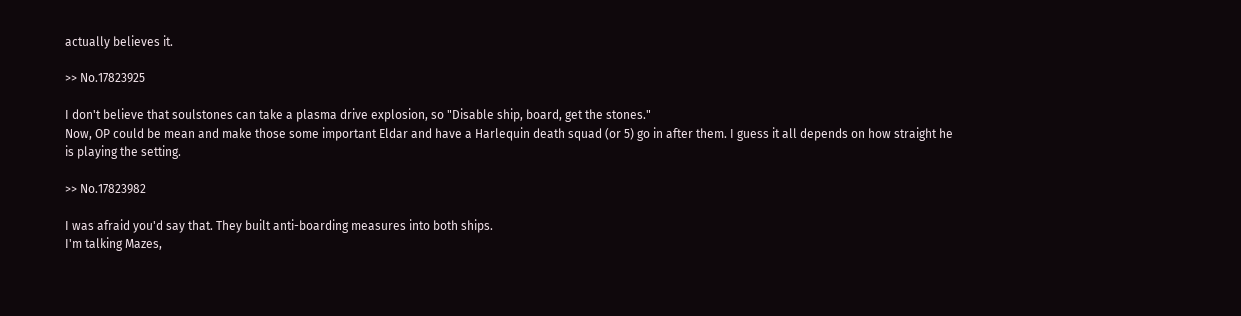actually believes it.

>> No.17823925

I don't believe that soulstones can take a plasma drive explosion, so "Disable ship, board, get the stones."
Now, OP could be mean and make those some important Eldar and have a Harlequin death squad (or 5) go in after them. I guess it all depends on how straight he is playing the setting.

>> No.17823982

I was afraid you'd say that. They built anti-boarding measures into both ships.
I'm talking Mazes,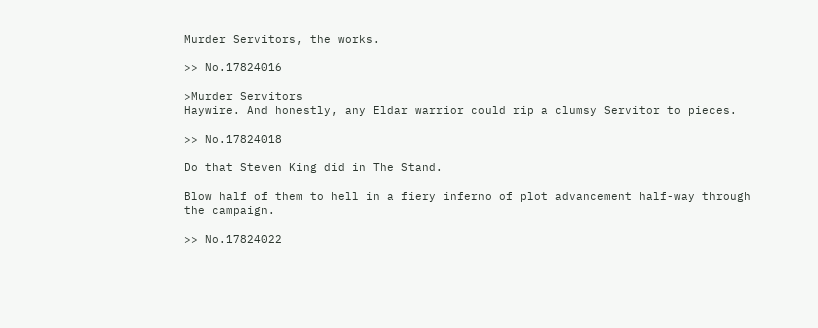Murder Servitors, the works.

>> No.17824016

>Murder Servitors
Haywire. And honestly, any Eldar warrior could rip a clumsy Servitor to pieces.

>> No.17824018

Do that Steven King did in The Stand.

Blow half of them to hell in a fiery inferno of plot advancement half-way through the campaign.

>> No.17824022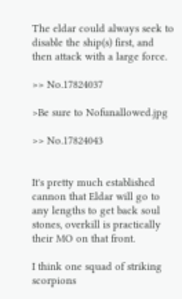The eldar could always seek to disable the ship(s) first, and then attack with a large force.

>> No.17824037

>Be sure to Nofunallowed.jpg

>> No.17824043


It's pretty much established cannon that Eldar will go to any lengths to get back soul stones, overkill is practically their MO on that front.

I think one squad of striking scorpions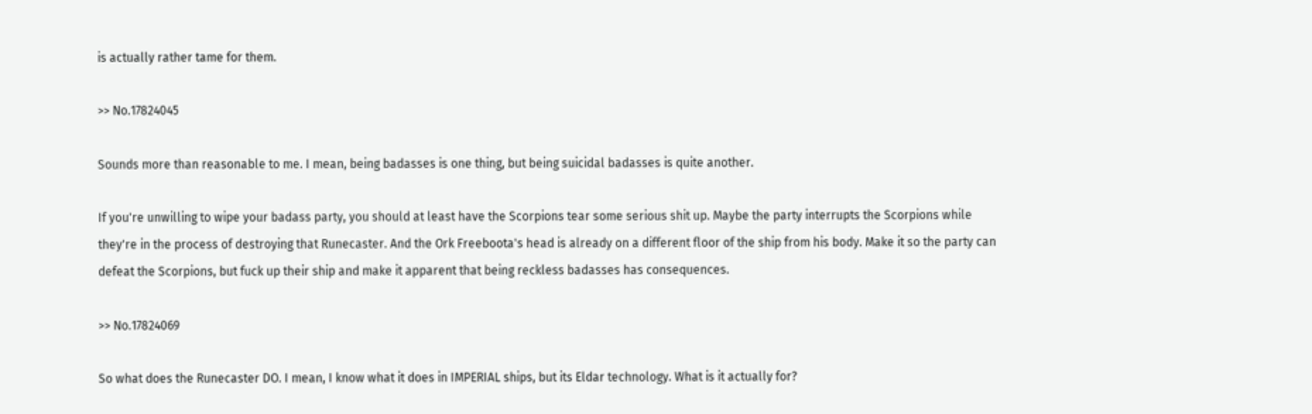is actually rather tame for them.

>> No.17824045

Sounds more than reasonable to me. I mean, being badasses is one thing, but being suicidal badasses is quite another.

If you're unwilling to wipe your badass party, you should at least have the Scorpions tear some serious shit up. Maybe the party interrupts the Scorpions while they're in the process of destroying that Runecaster. And the Ork Freeboota's head is already on a different floor of the ship from his body. Make it so the party can defeat the Scorpions, but fuck up their ship and make it apparent that being reckless badasses has consequences.

>> No.17824069

So what does the Runecaster DO. I mean, I know what it does in IMPERIAL ships, but its Eldar technology. What is it actually for?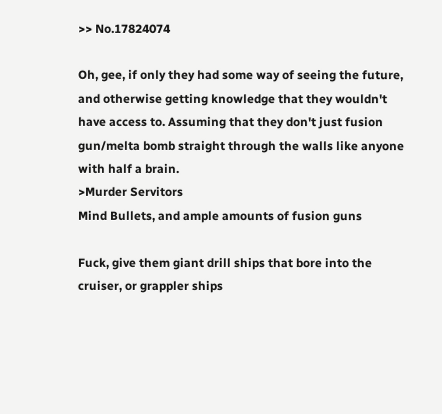>> No.17824074

Oh, gee, if only they had some way of seeing the future, and otherwise getting knowledge that they wouldn't have access to. Assuming that they don't just fusion gun/melta bomb straight through the walls like anyone with half a brain.
>Murder Servitors
Mind Bullets, and ample amounts of fusion guns

Fuck, give them giant drill ships that bore into the cruiser, or grappler ships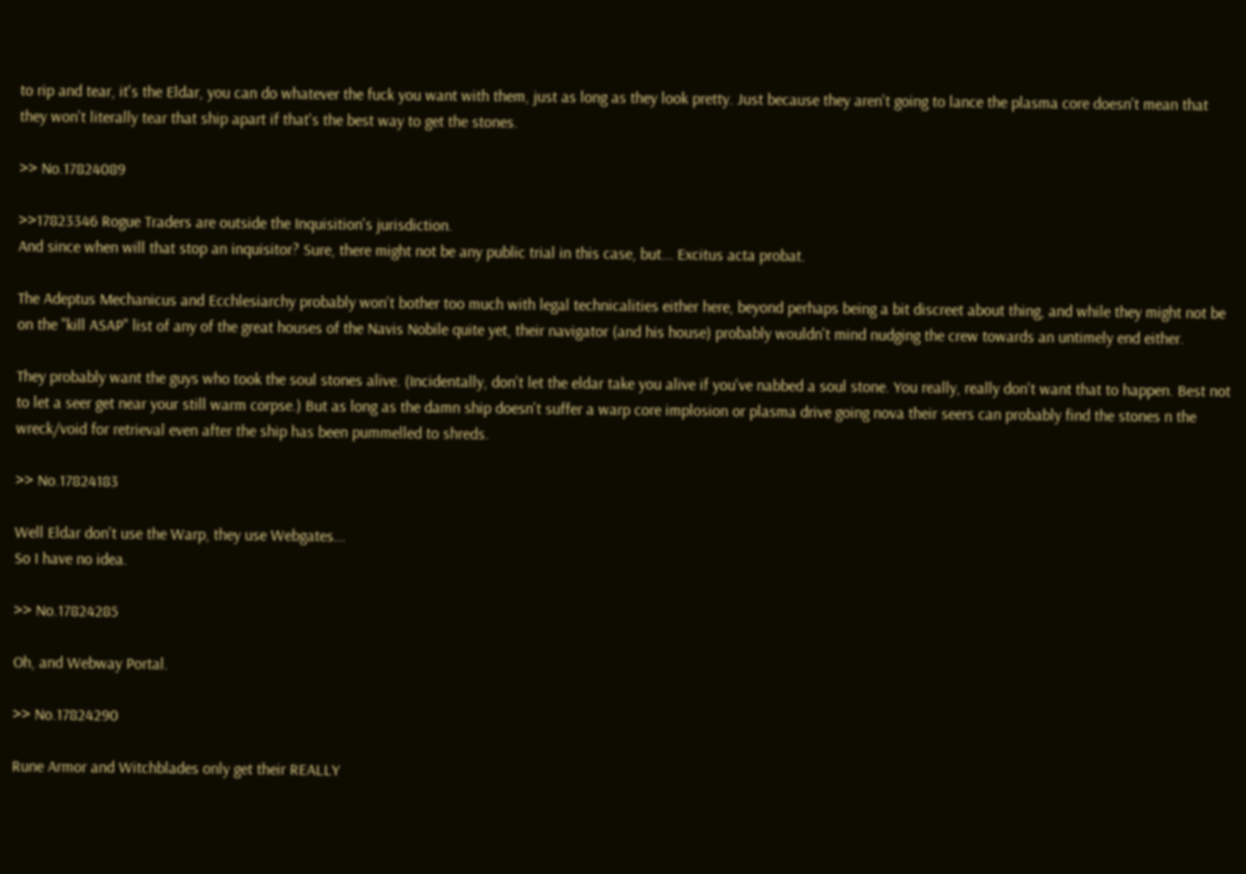to rip and tear, it's the Eldar, you can do whatever the fuck you want with them, just as long as they look pretty. Just because they aren't going to lance the plasma core doesn't mean that they won't literally tear that ship apart if that's the best way to get the stones.

>> No.17824089

>>17823346 Rogue Traders are outside the Inquisition's jurisdiction.
And since when will that stop an inquisitor? Sure, there might not be any public trial in this case, but... Excitus acta probat.

The Adeptus Mechanicus and Ecchlesiarchy probably won't bother too much with legal technicalities either here, beyond perhaps being a bit discreet about thing, and while they might not be on the "kill ASAP" list of any of the great houses of the Navis Nobile quite yet, their navigator (and his house) probably wouldn't mind nudging the crew towards an untimely end either.

They probably want the guys who took the soul stones alive. (Incidentally, don't let the eldar take you alive if you've nabbed a soul stone. You really, really don't want that to happen. Best not to let a seer get near your still warm corpse.) But as long as the damn ship doesn't suffer a warp core implosion or plasma drive going nova their seers can probably find the stones n the wreck/void for retrieval even after the ship has been pummelled to shreds.

>> No.17824183

Well Eldar don't use the Warp, they use Webgates...
So I have no idea.

>> No.17824285

Oh, and Webway Portal.

>> No.17824290

Rune Armor and Witchblades only get their REALLY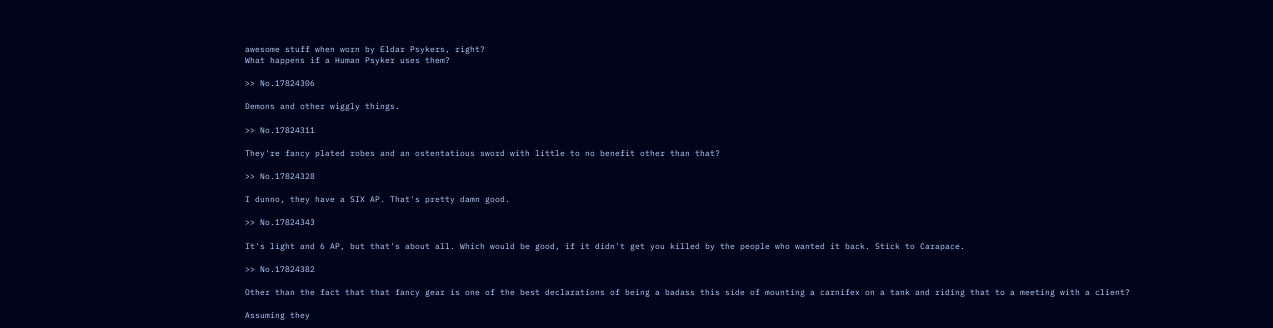awesome stuff when worn by Eldar Psykers, right?
What happens if a Human Psyker uses them?

>> No.17824306

Demons and other wiggly things.

>> No.17824311

They're fancy plated robes and an ostentatious sword with little to no benefit other than that?

>> No.17824328

I dunno, they have a SIX AP. That's pretty damn good.

>> No.17824343

It's light and 6 AP, but that's about all. Which would be good, if it didn't get you killed by the people who wanted it back. Stick to Carapace.

>> No.17824382

Other than the fact that that fancy gear is one of the best declarations of being a badass this side of mounting a carnifex on a tank and riding that to a meeting with a client?

Assuming they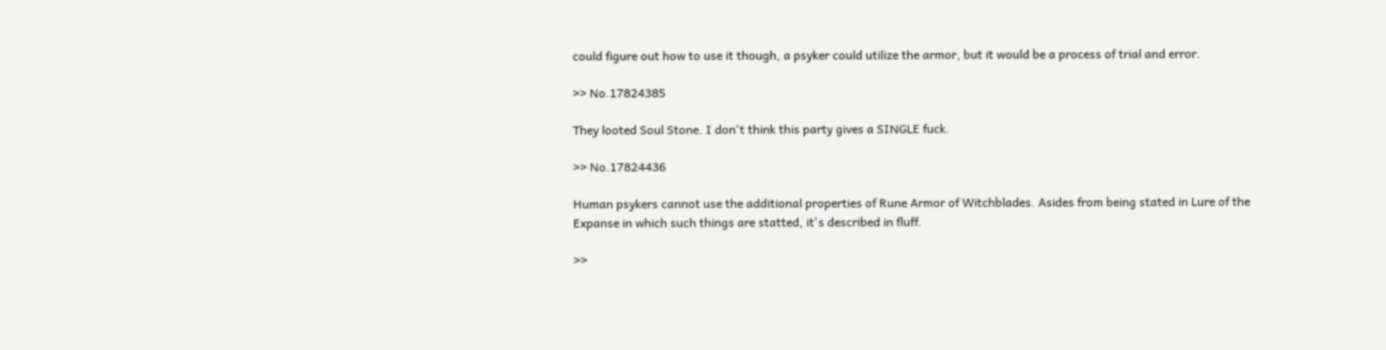could figure out how to use it though, a psyker could utilize the armor, but it would be a process of trial and error.

>> No.17824385

They looted Soul Stone. I don't think this party gives a SINGLE fuck.

>> No.17824436

Human psykers cannot use the additional properties of Rune Armor of Witchblades. Asides from being stated in Lure of the Expanse in which such things are statted, it's described in fluff.

>>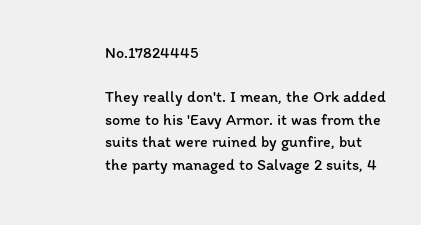No.17824445

They really don't. I mean, the Ork added some to his 'Eavy Armor. it was from the suits that were ruined by gunfire, but the party managed to Salvage 2 suits, 4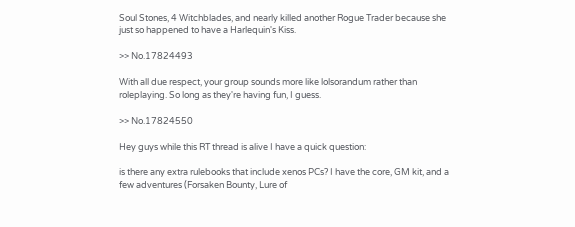Soul Stones, 4 Witchblades, and nearly killed another Rogue Trader because she just so happened to have a Harlequin's Kiss.

>> No.17824493

With all due respect, your group sounds more like lolsorandum rather than roleplaying. So long as they're having fun, I guess.

>> No.17824550

Hey guys while this RT thread is alive I have a quick question:

is there any extra rulebooks that include xenos PCs? I have the core, GM kit, and a few adventures (Forsaken Bounty, Lure of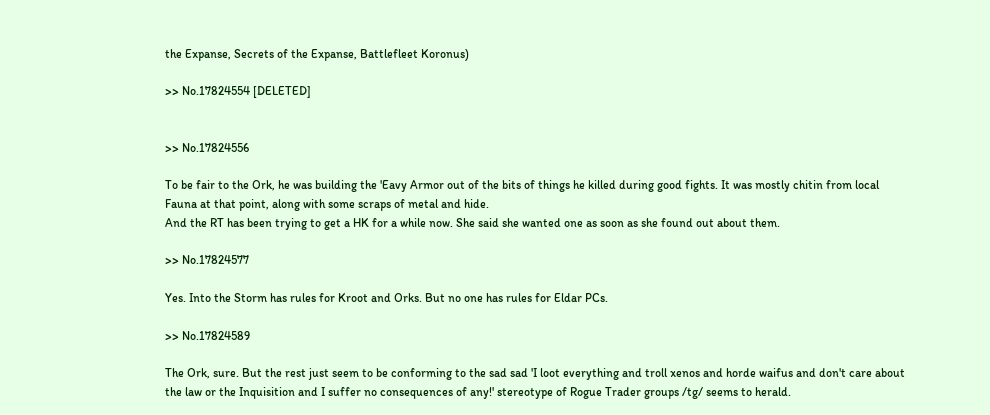the Expanse, Secrets of the Expanse, Battlefleet Koronus)

>> No.17824554 [DELETED]


>> No.17824556

To be fair to the Ork, he was building the 'Eavy Armor out of the bits of things he killed during good fights. It was mostly chitin from local Fauna at that point, along with some scraps of metal and hide.
And the RT has been trying to get a HK for a while now. She said she wanted one as soon as she found out about them.

>> No.17824577

Yes. Into the Storm has rules for Kroot and Orks. But no one has rules for Eldar PCs.

>> No.17824589

The Ork, sure. But the rest just seem to be conforming to the sad sad 'I loot everything and troll xenos and horde waifus and don't care about the law or the Inquisition and I suffer no consequences of any!' stereotype of Rogue Trader groups /tg/ seems to herald.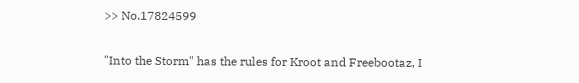>> No.17824599

"Into the Storm" has the rules for Kroot and Freebootaz, I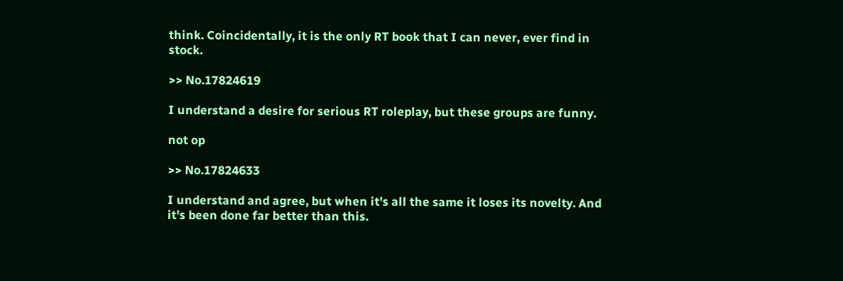think. Coincidentally, it is the only RT book that I can never, ever find in stock.

>> No.17824619

I understand a desire for serious RT roleplay, but these groups are funny.

not op

>> No.17824633

I understand and agree, but when it's all the same it loses its novelty. And it's been done far better than this.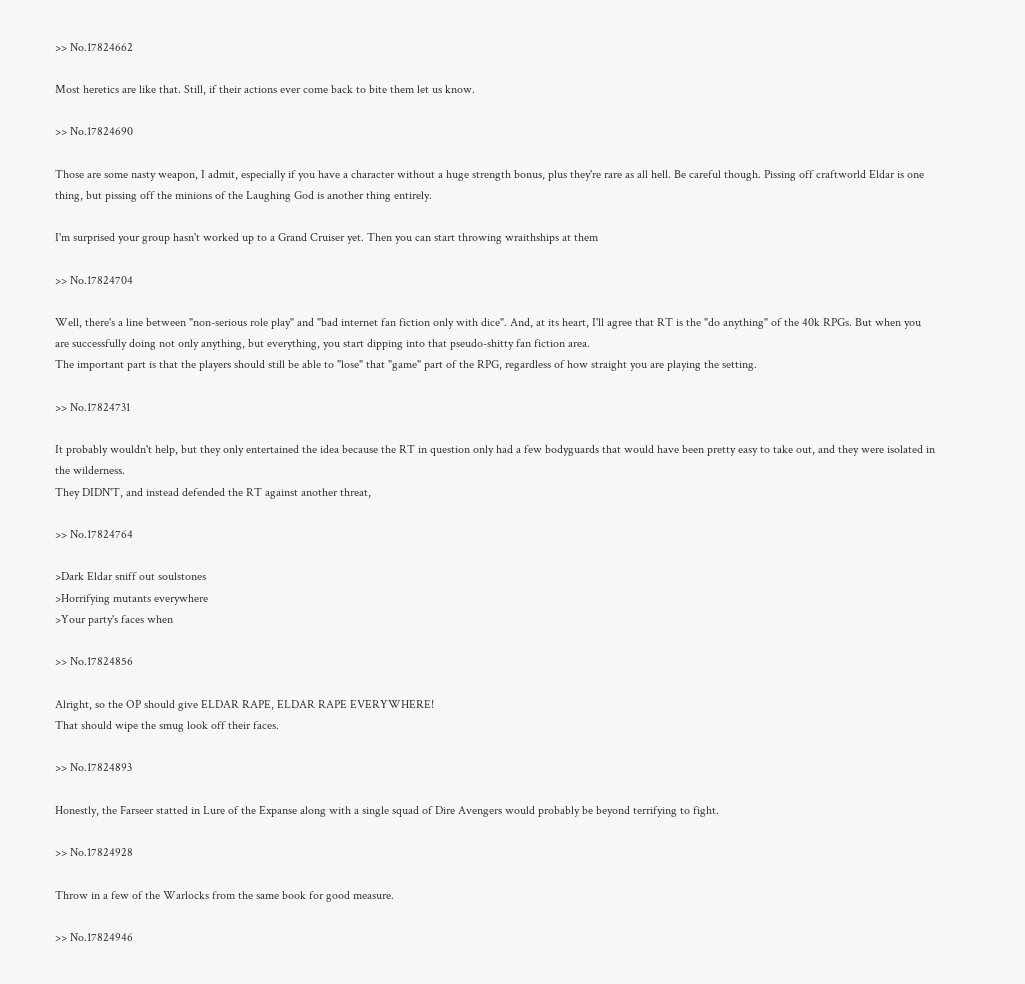>> No.17824662

Most heretics are like that. Still, if their actions ever come back to bite them let us know.

>> No.17824690

Those are some nasty weapon, I admit, especially if you have a character without a huge strength bonus, plus they're rare as all hell. Be careful though. Pissing off craftworld Eldar is one thing, but pissing off the minions of the Laughing God is another thing entirely.

I'm surprised your group hasn't worked up to a Grand Cruiser yet. Then you can start throwing wraithships at them

>> No.17824704

Well, there's a line between "non-serious role play" and "bad internet fan fiction only with dice". And, at its heart, I'll agree that RT is the "do anything" of the 40k RPGs. But when you are successfully doing not only anything, but everything, you start dipping into that pseudo-shitty fan fiction area.
The important part is that the players should still be able to "lose" that "game" part of the RPG, regardless of how straight you are playing the setting.

>> No.17824731

It probably wouldn't help, but they only entertained the idea because the RT in question only had a few bodyguards that would have been pretty easy to take out, and they were isolated in the wilderness.
They DIDN'T, and instead defended the RT against another threat,

>> No.17824764

>Dark Eldar sniff out soulstones
>Horrifying mutants everywhere
>Your party's faces when

>> No.17824856

Alright, so the OP should give ELDAR RAPE, ELDAR RAPE EVERYWHERE!
That should wipe the smug look off their faces.

>> No.17824893

Honestly, the Farseer statted in Lure of the Expanse along with a single squad of Dire Avengers would probably be beyond terrifying to fight.

>> No.17824928

Throw in a few of the Warlocks from the same book for good measure.

>> No.17824946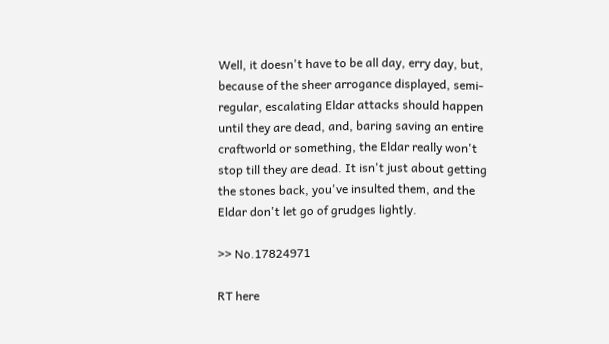Well, it doesn't have to be all day, erry day, but, because of the sheer arrogance displayed, semi-regular, escalating Eldar attacks should happen until they are dead, and, baring saving an entire craftworld or something, the Eldar really won't stop till they are dead. It isn't just about getting the stones back, you've insulted them, and the Eldar don't let go of grudges lightly.

>> No.17824971

RT here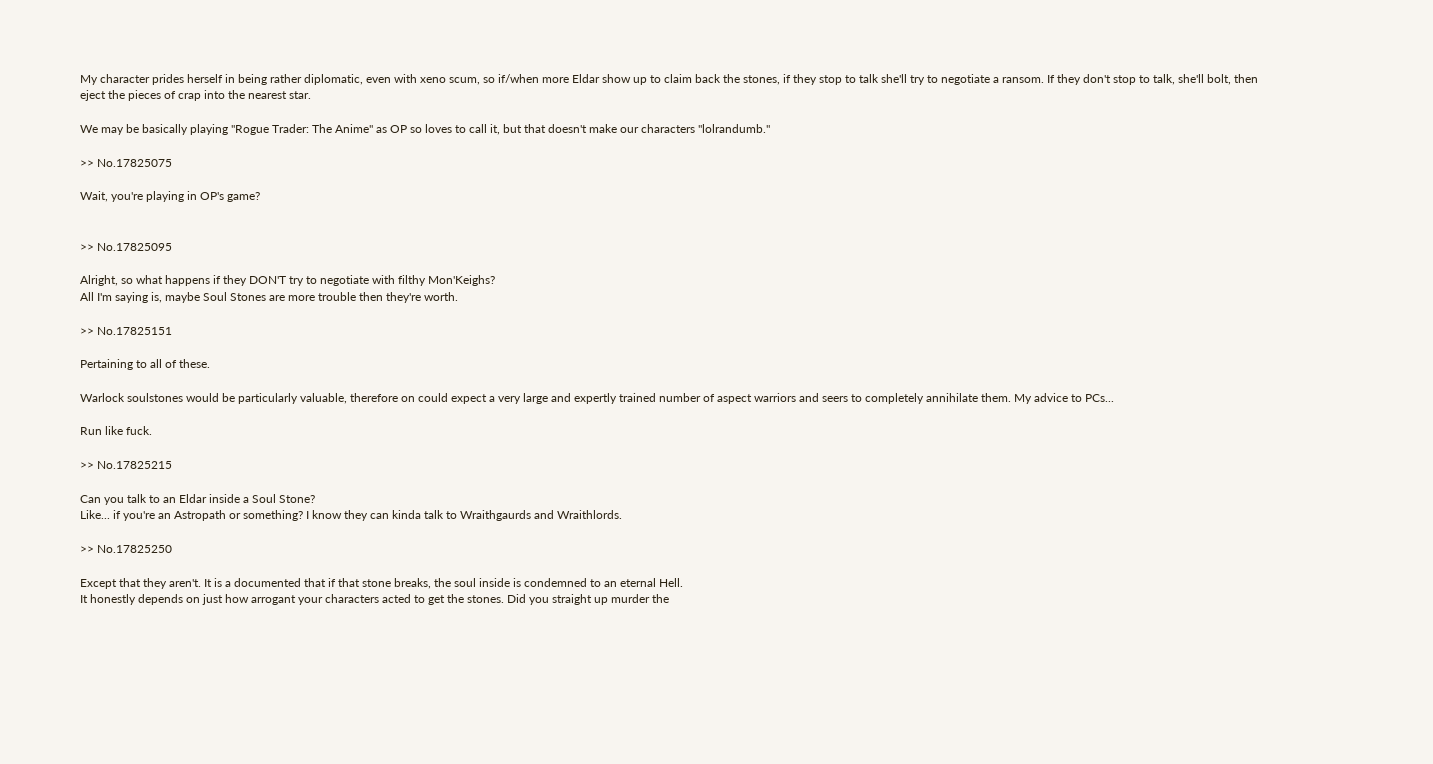My character prides herself in being rather diplomatic, even with xeno scum, so if/when more Eldar show up to claim back the stones, if they stop to talk she'll try to negotiate a ransom. If they don't stop to talk, she'll bolt, then eject the pieces of crap into the nearest star.

We may be basically playing "Rogue Trader: The Anime" as OP so loves to call it, but that doesn't make our characters "lolrandumb."

>> No.17825075

Wait, you're playing in OP's game?


>> No.17825095

Alright, so what happens if they DON'T try to negotiate with filthy Mon'Keighs?
All I'm saying is, maybe Soul Stones are more trouble then they're worth.

>> No.17825151

Pertaining to all of these.

Warlock soulstones would be particularly valuable, therefore on could expect a very large and expertly trained number of aspect warriors and seers to completely annihilate them. My advice to PCs...

Run like fuck.

>> No.17825215

Can you talk to an Eldar inside a Soul Stone?
Like... if you're an Astropath or something? I know they can kinda talk to Wraithgaurds and Wraithlords.

>> No.17825250

Except that they aren't. It is a documented that if that stone breaks, the soul inside is condemned to an eternal Hell.
It honestly depends on just how arrogant your characters acted to get the stones. Did you straight up murder the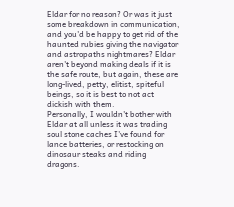Eldar for no reason? Or was it just some breakdown in communication, and you'd be happy to get rid of the haunted rubies giving the navigator and astropaths nightmares? Eldar aren't beyond making deals if it is the safe route, but again, these are long-lived, petty, elitist, spiteful beings, so it is best to not act dickish with them.
Personally, I wouldn't bother with Eldar at all unless it was trading soul stone caches I've found for lance batteries, or restocking on dinosaur steaks and riding dragons.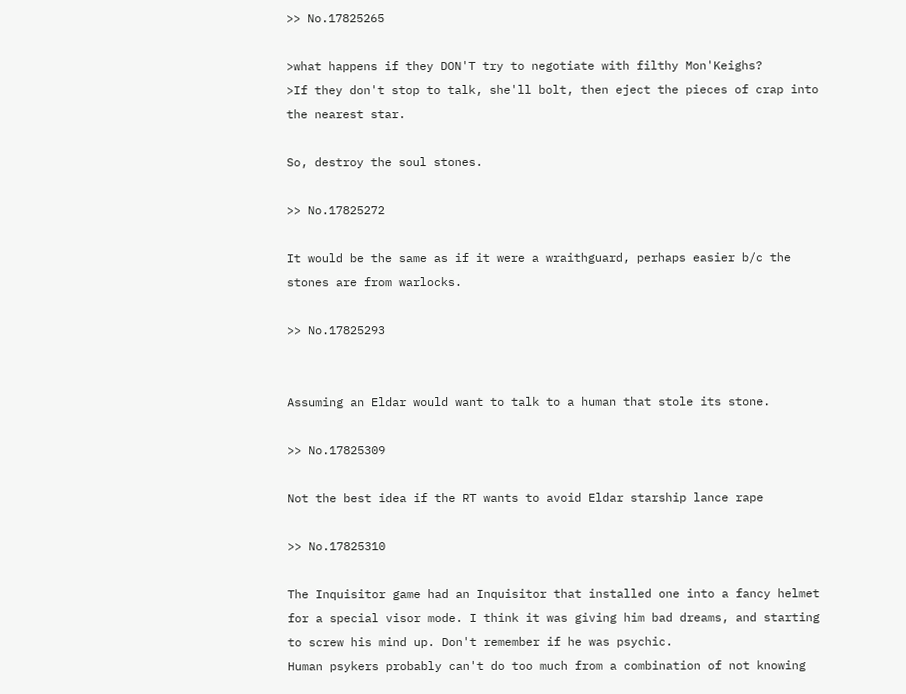>> No.17825265

>what happens if they DON'T try to negotiate with filthy Mon'Keighs?
>If they don't stop to talk, she'll bolt, then eject the pieces of crap into the nearest star.

So, destroy the soul stones.

>> No.17825272

It would be the same as if it were a wraithguard, perhaps easier b/c the stones are from warlocks.

>> No.17825293


Assuming an Eldar would want to talk to a human that stole its stone.

>> No.17825309

Not the best idea if the RT wants to avoid Eldar starship lance rape

>> No.17825310

The Inquisitor game had an Inquisitor that installed one into a fancy helmet for a special visor mode. I think it was giving him bad dreams, and starting to screw his mind up. Don't remember if he was psychic.
Human psykers probably can't do too much from a combination of not knowing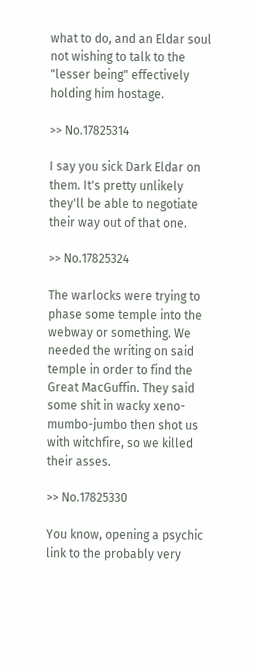what to do, and an Eldar soul not wishing to talk to the "lesser being" effectively holding him hostage.

>> No.17825314

I say you sick Dark Eldar on them. It's pretty unlikely they'll be able to negotiate their way out of that one.

>> No.17825324

The warlocks were trying to phase some temple into the webway or something. We needed the writing on said temple in order to find the Great MacGuffin. They said some shit in wacky xeno-mumbo-jumbo then shot us with witchfire, so we killed their asses.

>> No.17825330

You know, opening a psychic link to the probably very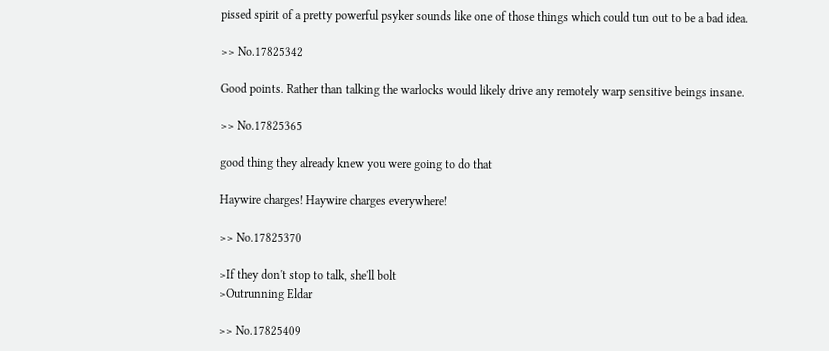pissed spirit of a pretty powerful psyker sounds like one of those things which could tun out to be a bad idea.

>> No.17825342

Good points. Rather than talking the warlocks would likely drive any remotely warp sensitive beings insane.

>> No.17825365

good thing they already knew you were going to do that

Haywire charges! Haywire charges everywhere!

>> No.17825370

>If they don't stop to talk, she'll bolt
>Outrunning Eldar

>> No.17825409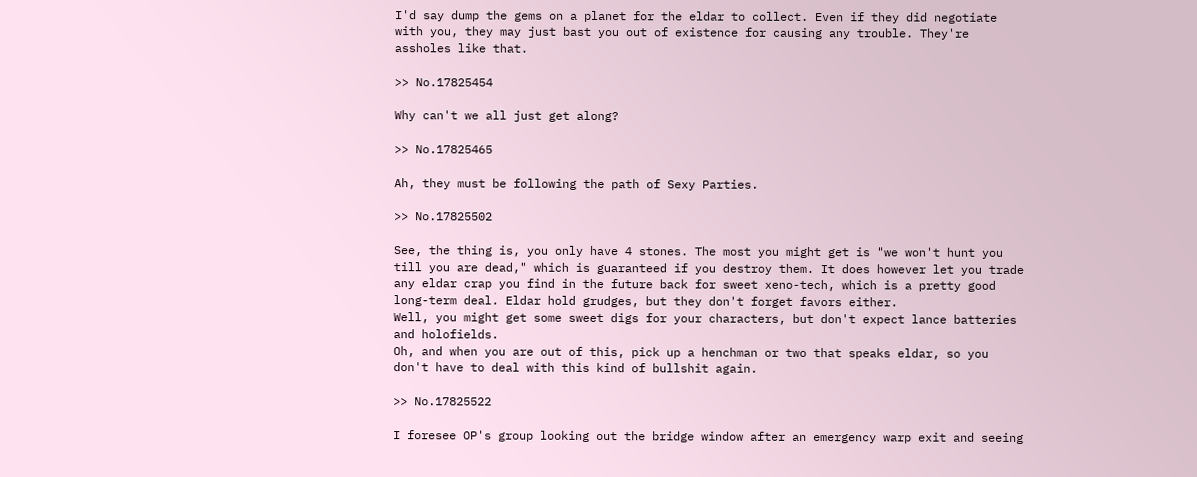I'd say dump the gems on a planet for the eldar to collect. Even if they did negotiate with you, they may just bast you out of existence for causing any trouble. They're assholes like that.

>> No.17825454

Why can't we all just get along?

>> No.17825465

Ah, they must be following the path of Sexy Parties.

>> No.17825502

See, the thing is, you only have 4 stones. The most you might get is "we won't hunt you till you are dead," which is guaranteed if you destroy them. It does however let you trade any eldar crap you find in the future back for sweet xeno-tech, which is a pretty good long-term deal. Eldar hold grudges, but they don't forget favors either.
Well, you might get some sweet digs for your characters, but don't expect lance batteries and holofields.
Oh, and when you are out of this, pick up a henchman or two that speaks eldar, so you don't have to deal with this kind of bullshit again.

>> No.17825522

I foresee OP's group looking out the bridge window after an emergency warp exit and seeing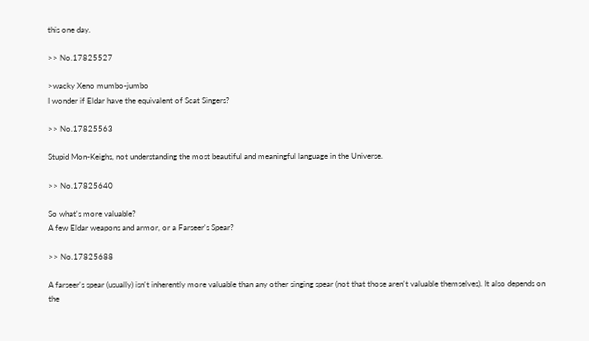this one day.

>> No.17825527

>wacky Xeno mumbo-jumbo
I wonder if Eldar have the equivalent of Scat Singers?

>> No.17825563

Stupid Mon-Keighs, not understanding the most beautiful and meaningful language in the Universe.

>> No.17825640

So what's more valuable?
A few Eldar weapons and armor, or a Farseer's Spear?

>> No.17825688

A farseer's spear (usually) isn't inherently more valuable than any other singing spear (not that those aren't valuable themselves). It also depends on the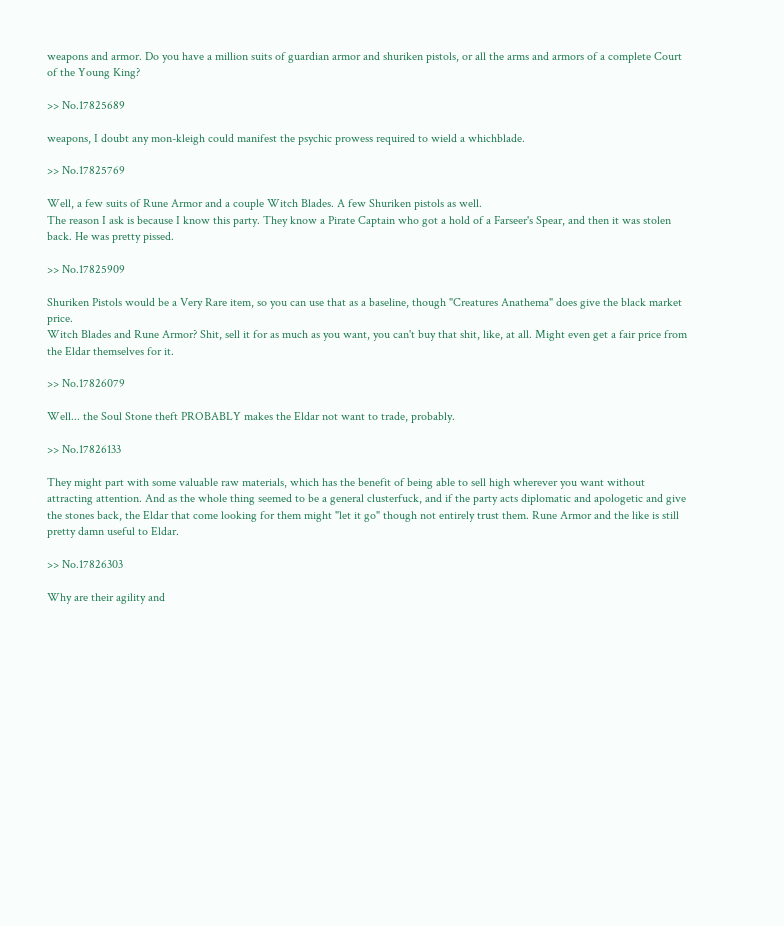weapons and armor. Do you have a million suits of guardian armor and shuriken pistols, or all the arms and armors of a complete Court of the Young King?

>> No.17825689

weapons, I doubt any mon-kleigh could manifest the psychic prowess required to wield a whichblade.

>> No.17825769

Well, a few suits of Rune Armor and a couple Witch Blades. A few Shuriken pistols as well.
The reason I ask is because I know this party. They know a Pirate Captain who got a hold of a Farseer's Spear, and then it was stolen back. He was pretty pissed.

>> No.17825909

Shuriken Pistols would be a Very Rare item, so you can use that as a baseline, though "Creatures Anathema" does give the black market price.
Witch Blades and Rune Armor? Shit, sell it for as much as you want, you can't buy that shit, like, at all. Might even get a fair price from the Eldar themselves for it.

>> No.17826079

Well... the Soul Stone theft PROBABLY makes the Eldar not want to trade, probably.

>> No.17826133

They might part with some valuable raw materials, which has the benefit of being able to sell high wherever you want without attracting attention. And as the whole thing seemed to be a general clusterfuck, and if the party acts diplomatic and apologetic and give the stones back, the Eldar that come looking for them might "let it go" though not entirely trust them. Rune Armor and the like is still pretty damn useful to Eldar.

>> No.17826303

Why are their agility and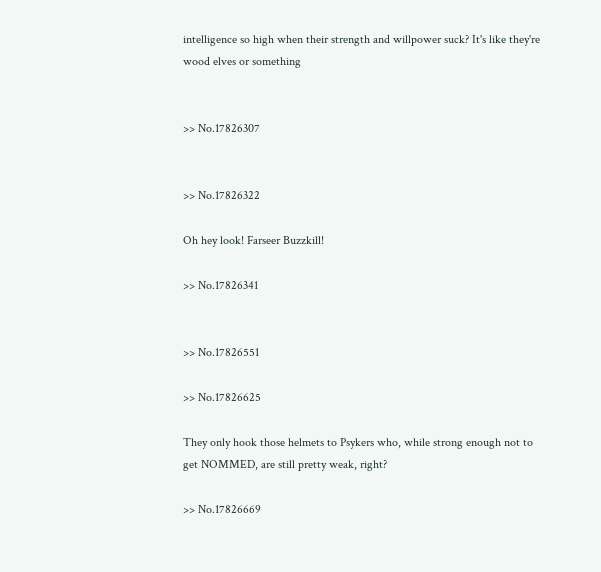intelligence so high when their strength and willpower suck? It's like they're wood elves or something


>> No.17826307


>> No.17826322

Oh hey look! Farseer Buzzkill!

>> No.17826341


>> No.17826551

>> No.17826625

They only hook those helmets to Psykers who, while strong enough not to get NOMMED, are still pretty weak, right?

>> No.17826669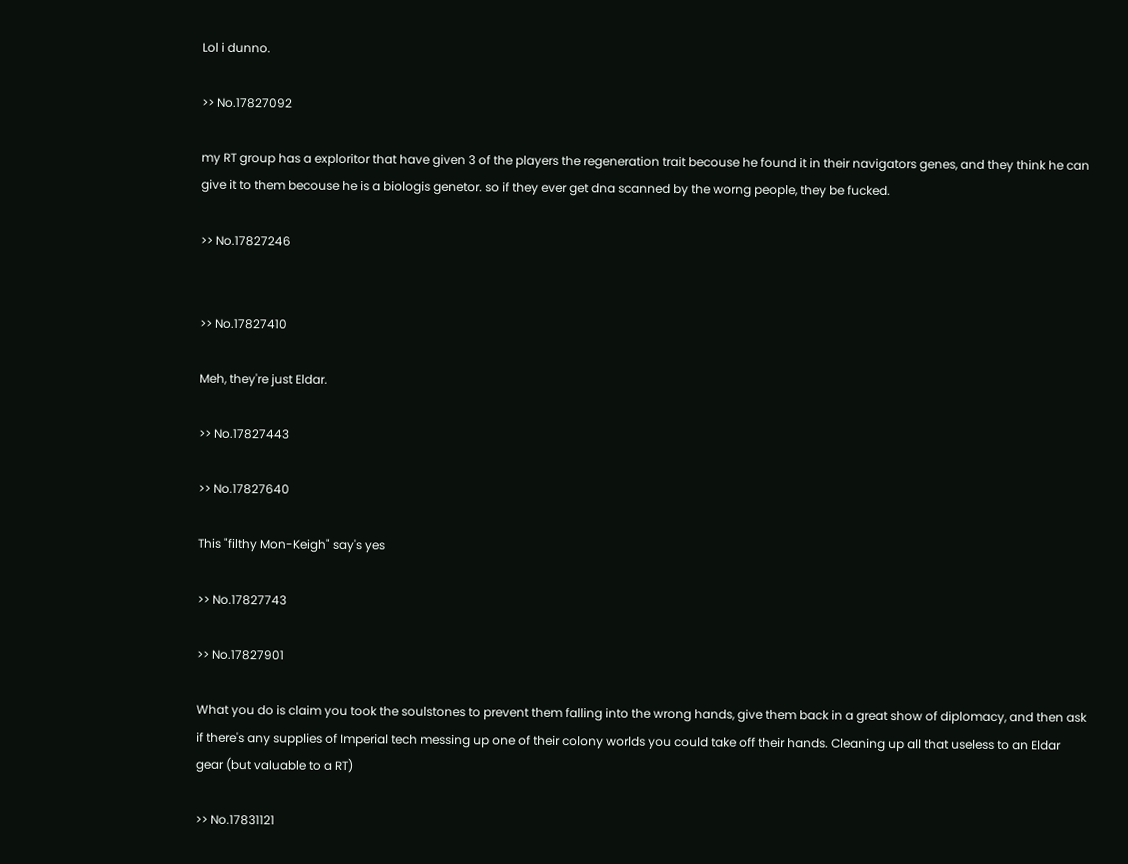Lol i dunno.

>> No.17827092

my RT group has a exploritor that have given 3 of the players the regeneration trait becouse he found it in their navigators genes, and they think he can give it to them becouse he is a biologis genetor. so if they ever get dna scanned by the worng people, they be fucked.

>> No.17827246


>> No.17827410

Meh, they're just Eldar.

>> No.17827443

>> No.17827640

This "filthy Mon-Keigh" say's yes

>> No.17827743

>> No.17827901

What you do is claim you took the soulstones to prevent them falling into the wrong hands, give them back in a great show of diplomacy, and then ask if there's any supplies of Imperial tech messing up one of their colony worlds you could take off their hands. Cleaning up all that useless to an Eldar gear (but valuable to a RT)

>> No.17831121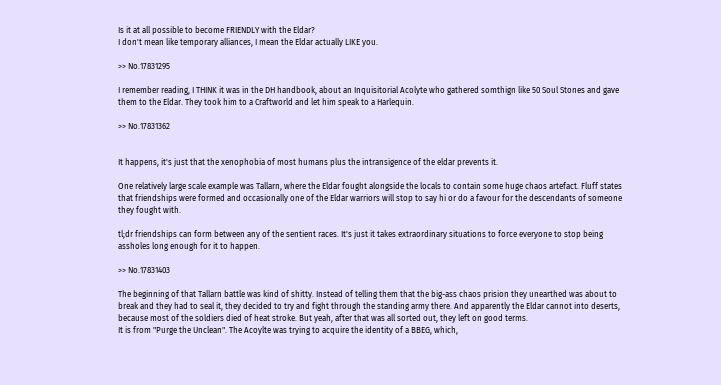Is it at all possible to become FRIENDLY with the Eldar?
I don't mean like temporary alliances, I mean the Eldar actually LIKE you.

>> No.17831295

I remember reading, I THINK it was in the DH handbook, about an Inquisitorial Acolyte who gathered somthign like 50 Soul Stones and gave them to the Eldar. They took him to a Craftworld and let him speak to a Harlequin.

>> No.17831362


It happens, it's just that the xenophobia of most humans plus the intransigence of the eldar prevents it.

One relatively large scale example was Tallarn, where the Eldar fought alongside the locals to contain some huge chaos artefact. Fluff states that friendships were formed and occasionally one of the Eldar warriors will stop to say hi or do a favour for the descendants of someone they fought with.

tl;dr friendships can form between any of the sentient races. It's just it takes extraordinary situations to force everyone to stop being assholes long enough for it to happen.

>> No.17831403

The beginning of that Tallarn battle was kind of shitty. Instead of telling them that the big-ass chaos prision they unearthed was about to break and they had to seal it, they decided to try and fight through the standing army there. And apparently the Eldar cannot into deserts, because most of the soldiers died of heat stroke. But yeah, after that was all sorted out, they left on good terms.
It is from "Purge the Unclean". The Acoylte was trying to acquire the identity of a BBEG, which,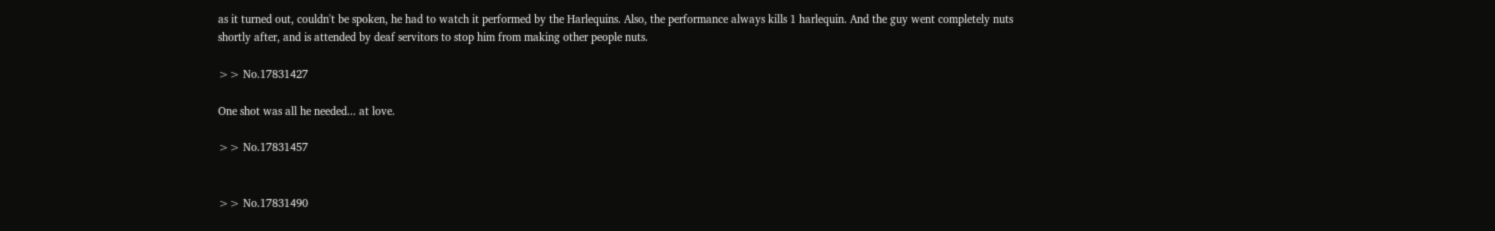as it turned out, couldn't be spoken, he had to watch it performed by the Harlequins. Also, the performance always kills 1 harlequin. And the guy went completely nuts shortly after, and is attended by deaf servitors to stop him from making other people nuts.

>> No.17831427

One shot was all he needed... at love.

>> No.17831457


>> No.17831490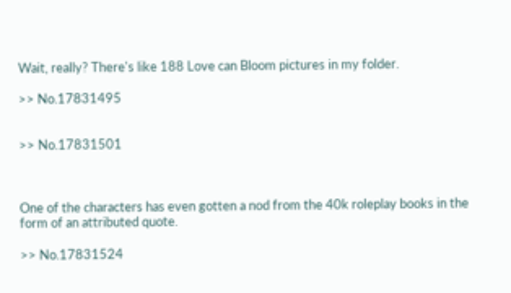Wait, really? There's like 188 Love can Bloom pictures in my folder.

>> No.17831495


>> No.17831501



One of the characters has even gotten a nod from the 40k roleplay books in the form of an attributed quote.

>> No.17831524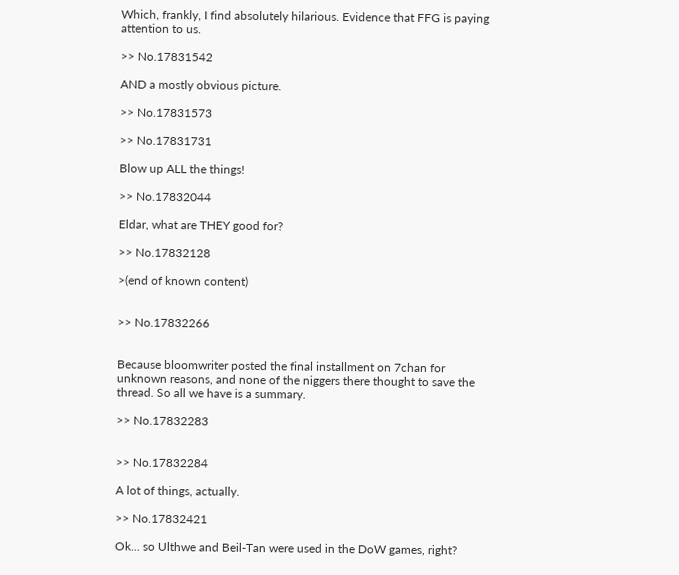Which, frankly, I find absolutely hilarious. Evidence that FFG is paying attention to us.

>> No.17831542

AND a mostly obvious picture.

>> No.17831573

>> No.17831731

Blow up ALL the things!

>> No.17832044

Eldar, what are THEY good for?

>> No.17832128

>(end of known content)


>> No.17832266


Because bloomwriter posted the final installment on 7chan for unknown reasons, and none of the niggers there thought to save the thread. So all we have is a summary.

>> No.17832283


>> No.17832284

A lot of things, actually.

>> No.17832421

Ok... so Ulthwe and Beil-Tan were used in the DoW games, right?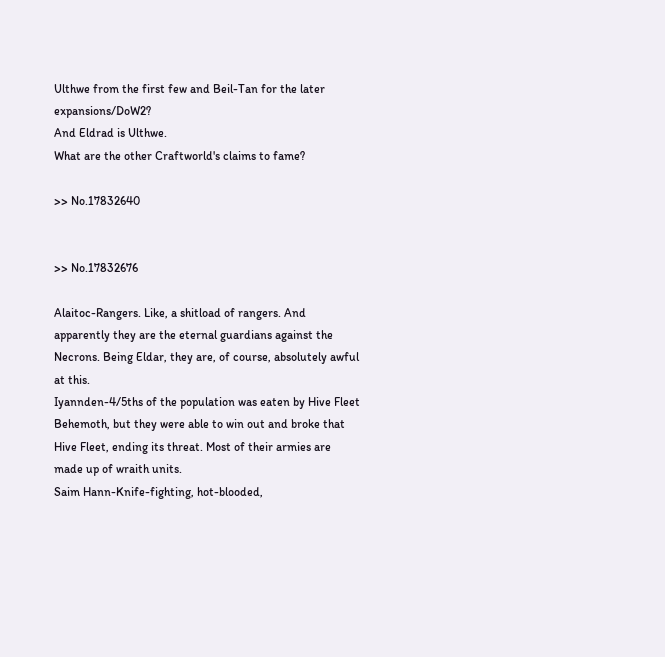Ulthwe from the first few and Beil-Tan for the later expansions/DoW2?
And Eldrad is Ulthwe.
What are the other Craftworld's claims to fame?

>> No.17832640


>> No.17832676

Alaitoc-Rangers. Like, a shitload of rangers. And apparently they are the eternal guardians against the Necrons. Being Eldar, they are, of course, absolutely awful at this.
Iyannden-4/5ths of the population was eaten by Hive Fleet Behemoth, but they were able to win out and broke that Hive Fleet, ending its threat. Most of their armies are made up of wraith units.
Saim Hann-Knife-fighting, hot-blooded,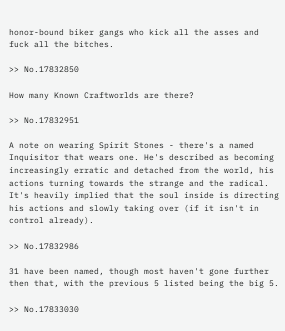honor-bound biker gangs who kick all the asses and fuck all the bitches.

>> No.17832850

How many Known Craftworlds are there?

>> No.17832951

A note on wearing Spirit Stones - there's a named Inquisitor that wears one. He's described as becoming increasingly erratic and detached from the world, his actions turning towards the strange and the radical. It's heavily implied that the soul inside is directing his actions and slowly taking over (if it isn't in control already).

>> No.17832986

31 have been named, though most haven't gone further then that, with the previous 5 listed being the big 5.

>> No.17833030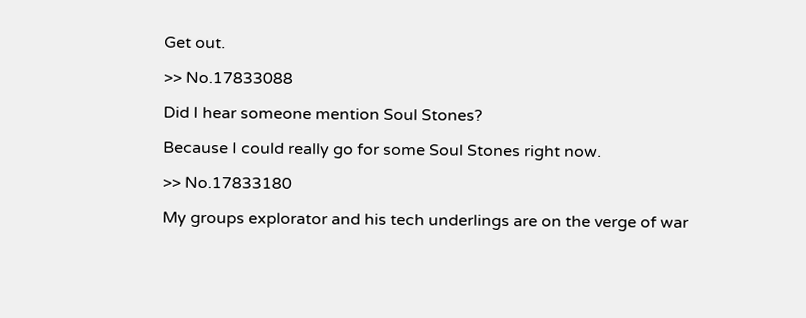Get out.

>> No.17833088

Did I hear someone mention Soul Stones?

Because I could really go for some Soul Stones right now.

>> No.17833180

My groups explorator and his tech underlings are on the verge of war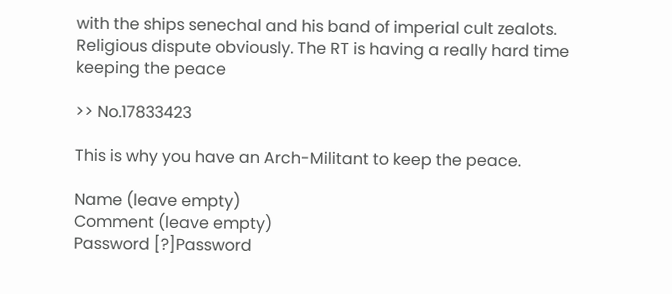with the ships senechal and his band of imperial cult zealots. Religious dispute obviously. The RT is having a really hard time keeping the peace

>> No.17833423

This is why you have an Arch-Militant to keep the peace.

Name (leave empty)
Comment (leave empty)
Password [?]Password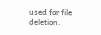used for file deletion.